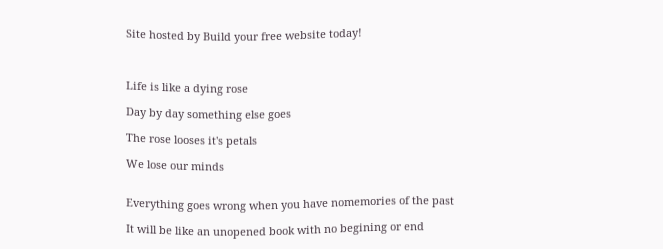Site hosted by Build your free website today!



Life is like a dying rose

Day by day something else goes

The rose looses it's petals

We lose our minds


Everything goes wrong when you have nomemories of the past

It will be like an unopened book with no begining or end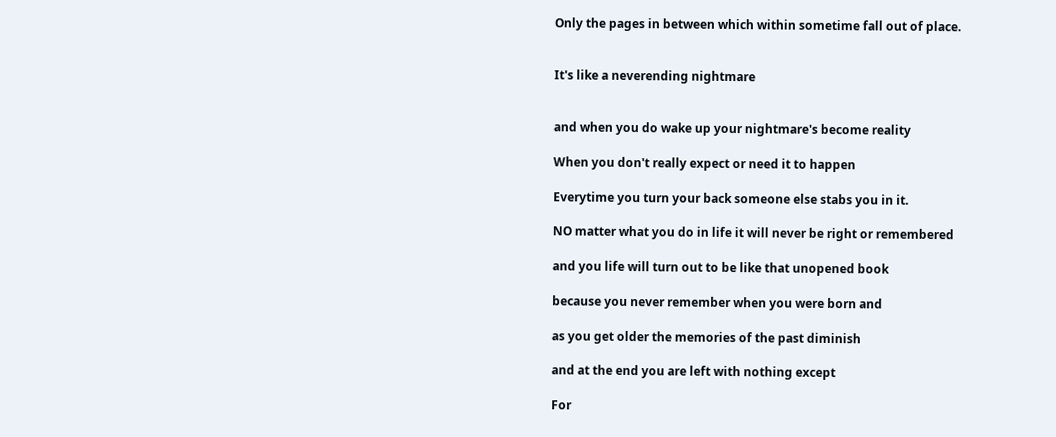Only the pages in between which within sometime fall out of place.


It's like a neverending nightmare


and when you do wake up your nightmare's become reality

When you don't really expect or need it to happen

Everytime you turn your back someone else stabs you in it.

NO matter what you do in life it will never be right or remembered

and you life will turn out to be like that unopened book

because you never remember when you were born and

as you get older the memories of the past diminish

and at the end you are left with nothing except

For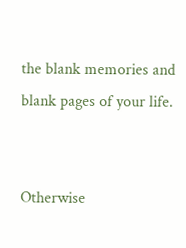the blank memories and blank pages of your life.


Otherwise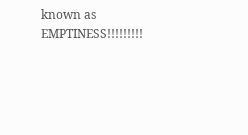known as EMPTINESS!!!!!!!!!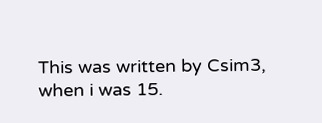This was written by Csim3, when i was 15.